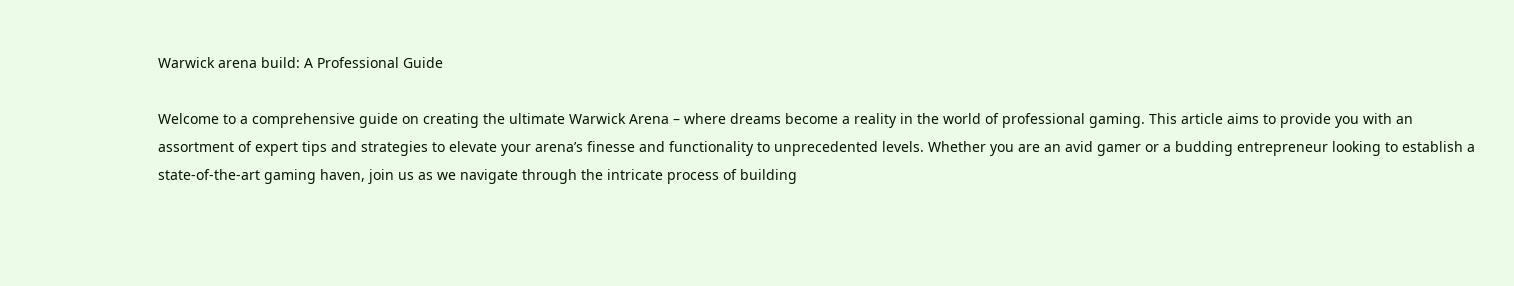Warwick arena build: A Professional Guide

Welcome to a comprehensive guide on creating the ultimate Warwick Arena – where dreams become a reality in the world of professional gaming. This article aims to provide you with an assortment of expert tips and strategies to elevate your arena’s finesse and functionality to unprecedented levels. Whether you are an avid gamer or a budding entrepreneur looking to establish a state-of-the-art gaming haven, join us as we navigate through the intricate process of building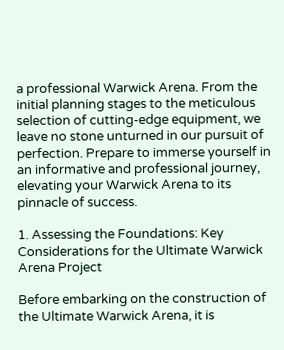a professional Warwick Arena. From the initial planning stages to the meticulous selection of cutting-edge equipment, we leave no stone unturned in our pursuit of perfection. Prepare to immerse yourself in an informative and professional journey, elevating your Warwick Arena to its pinnacle of success.

1. Assessing the Foundations: Key Considerations for the Ultimate Warwick Arena Project

Before embarking on the construction of the Ultimate Warwick Arena, it is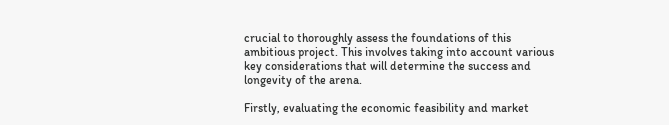crucial to thoroughly assess the foundations of this ambitious project. This involves taking into account various key considerations that will determine the success and longevity of the arena.

Firstly, evaluating the economic feasibility and market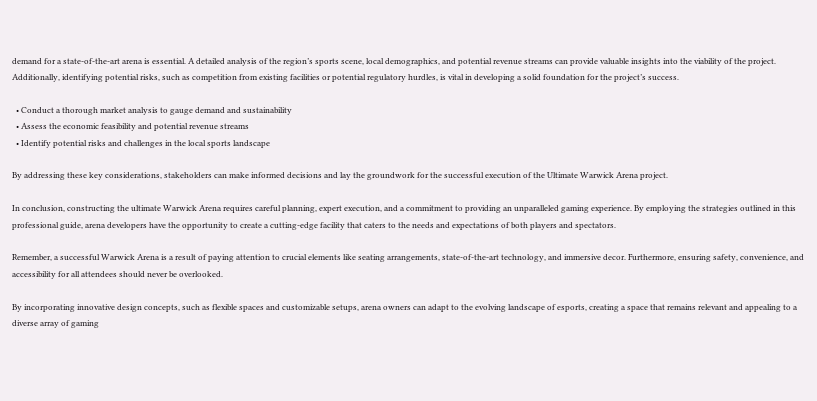demand for a state-of-the-art arena is essential. A detailed analysis of the region’s sports scene, local demographics, and potential revenue streams can provide valuable insights into the viability of the project. Additionally, identifying potential risks, such as competition from existing facilities or potential regulatory hurdles, is vital in developing a solid foundation for the project’s success.

  • Conduct a thorough market analysis to gauge demand and sustainability
  • Assess the economic feasibility and potential revenue streams
  • Identify potential risks and challenges in the local sports landscape

By addressing these key considerations, stakeholders can make informed decisions and lay the groundwork for the successful execution of the Ultimate Warwick Arena project.

In conclusion, constructing the ultimate Warwick Arena requires careful planning, expert execution, and a commitment to providing an unparalleled gaming experience. By employing the strategies outlined in this professional guide, arena developers have the opportunity to create a cutting-edge facility that caters to the needs and expectations of both players and spectators.

Remember, a successful Warwick Arena is a result of paying attention to crucial elements like seating arrangements, state-of-the-art technology, and immersive decor. Furthermore, ensuring safety, convenience, and accessibility for all attendees should never be overlooked.

By incorporating innovative design concepts, such as flexible spaces and customizable setups, arena owners can adapt to the evolving landscape of esports, creating a space that remains relevant and appealing to a diverse array of gaming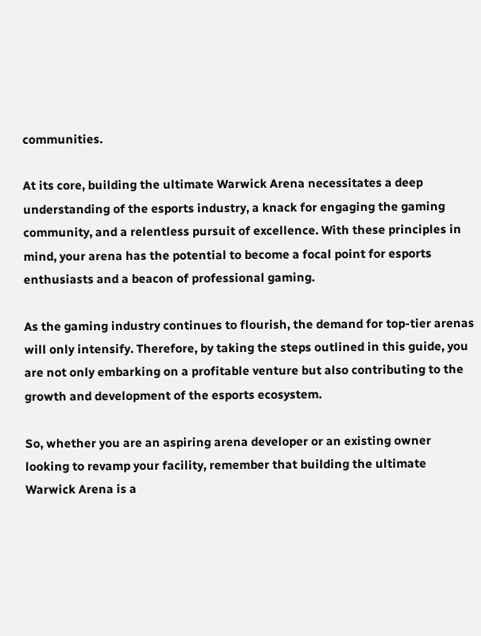communities.

At its core, building the ultimate Warwick Arena necessitates a deep understanding of the esports industry, a knack for engaging the gaming community, and a relentless pursuit of excellence. With these principles in mind, your arena has the potential to become a focal point for esports enthusiasts and a beacon of professional gaming.

As the gaming industry continues to flourish, the demand for top-tier arenas will only intensify. Therefore, by taking the steps outlined in this guide, you are not only embarking on a profitable venture but also contributing to the growth and development of the esports ecosystem.

So, whether you are an aspiring arena developer or an existing owner looking to revamp your facility, remember that building the ultimate Warwick Arena is a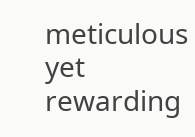meticulous yet rewarding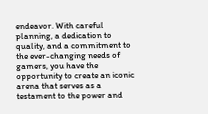endeavor. With careful planning, a dedication to quality, and a commitment to the ever-changing needs of gamers, you have the opportunity to create an iconic arena that serves as a testament to the power and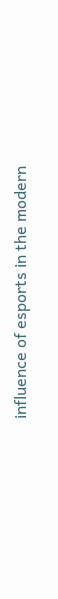influence of esports in the modern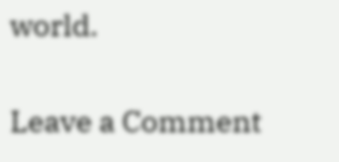world.

Leave a Comment